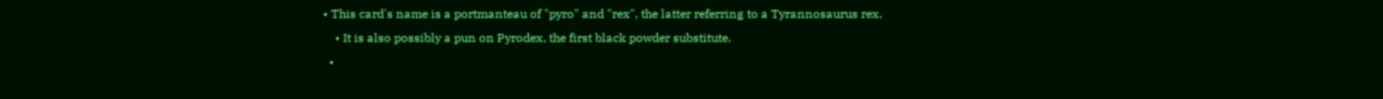• This card's name is a portmanteau of "pyro" and "rex", the latter referring to a Tyrannosaurus rex.
    • It is also possibly a pun on Pyrodex, the first black powder substitute.
  •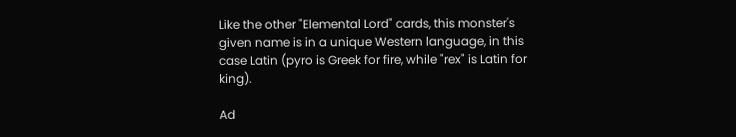Like the other "Elemental Lord" cards, this monster's given name is in a unique Western language, in this case Latin (pyro is Greek for fire, while "rex" is Latin for king).

Ad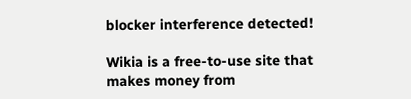blocker interference detected!

Wikia is a free-to-use site that makes money from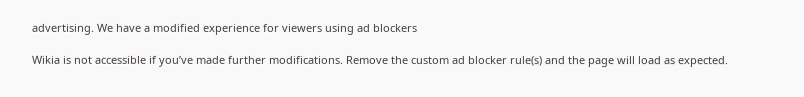advertising. We have a modified experience for viewers using ad blockers

Wikia is not accessible if you’ve made further modifications. Remove the custom ad blocker rule(s) and the page will load as expected.